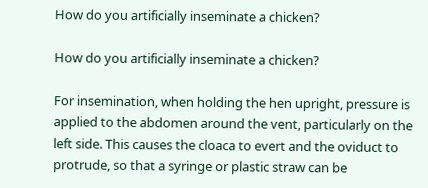How do you artificially inseminate a chicken?

How do you artificially inseminate a chicken?

For insemination, when holding the hen upright, pressure is applied to the abdomen around the vent, particularly on the left side. This causes the cloaca to evert and the oviduct to protrude, so that a syringe or plastic straw can be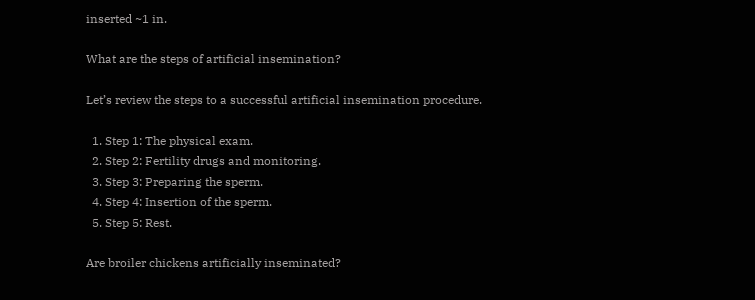inserted ~1 in.

What are the steps of artificial insemination?

Let’s review the steps to a successful artificial insemination procedure.

  1. Step 1: The physical exam.
  2. Step 2: Fertility drugs and monitoring.
  3. Step 3: Preparing the sperm.
  4. Step 4: Insertion of the sperm.
  5. Step 5: Rest.

Are broiler chickens artificially inseminated?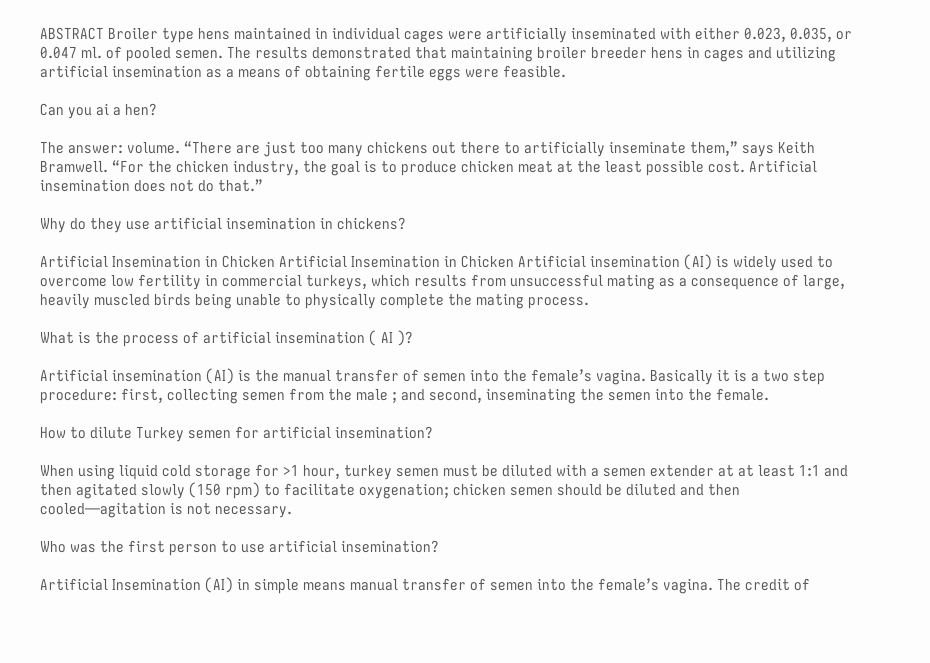ABSTRACT Broiler type hens maintained in individual cages were artificially inseminated with either 0.023, 0.035, or 0.047 ml. of pooled semen. The results demonstrated that maintaining broiler breeder hens in cages and utilizing artificial insemination as a means of obtaining fertile eggs were feasible.

Can you ai a hen?

The answer: volume. “There are just too many chickens out there to artificially inseminate them,” says Keith Bramwell. “For the chicken industry, the goal is to produce chicken meat at the least possible cost. Artificial insemination does not do that.”

Why do they use artificial insemination in chickens?

Artificial Insemination in Chicken Artificial Insemination in Chicken Artificial insemination (AI) is widely used to overcome low fertility in commercial turkeys, which results from unsuccessful mating as a consequence of large, heavily muscled birds being unable to physically complete the mating process.

What is the process of artificial insemination ( AI )?

Artificial insemination (AI) is the manual transfer of semen into the female’s vagina. Basically it is a two step procedure: first, collecting semen from the male ; and second, inseminating the semen into the female.

How to dilute Turkey semen for artificial insemination?

When using liquid cold storage for >1 hour, turkey semen must be diluted with a semen extender at at least 1:1 and then agitated slowly (150 rpm) to facilitate oxygenation; chicken semen should be diluted and then cooled—agitation is not necessary.

Who was the first person to use artificial insemination?

Artificial Insemination (AI) in simple means manual transfer of semen into the female’s vagina. The credit of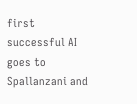first successful AI goes to Spallanzani and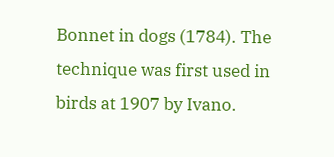Bonnet in dogs (1784). The technique was first used in birds at 1907 by Ivano.